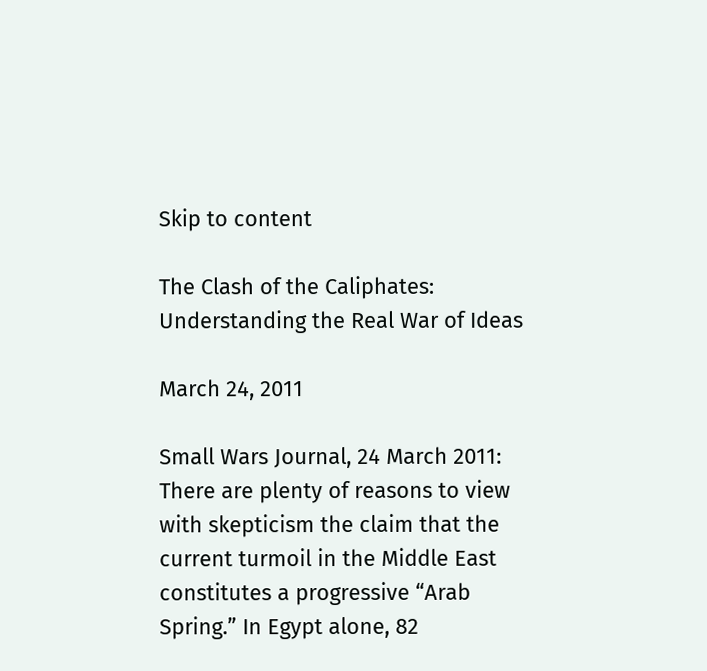Skip to content

The Clash of the Caliphates: Understanding the Real War of Ideas

March 24, 2011

Small Wars Journal, 24 March 2011: There are plenty of reasons to view with skepticism the claim that the current turmoil in the Middle East constitutes a progressive “Arab Spring.” In Egypt alone, 82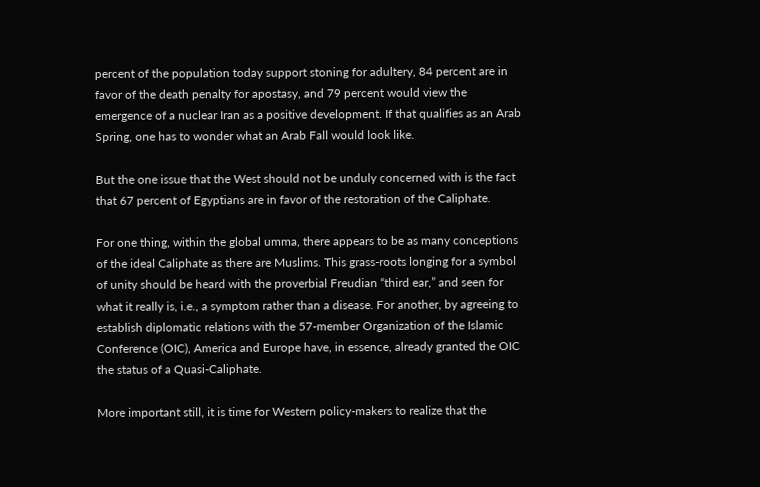percent of the population today support stoning for adultery, 84 percent are in favor of the death penalty for apostasy, and 79 percent would view the emergence of a nuclear Iran as a positive development. If that qualifies as an Arab Spring, one has to wonder what an Arab Fall would look like.

But the one issue that the West should not be unduly concerned with is the fact that 67 percent of Egyptians are in favor of the restoration of the Caliphate.

For one thing, within the global umma, there appears to be as many conceptions of the ideal Caliphate as there are Muslims. This grass-roots longing for a symbol of unity should be heard with the proverbial Freudian “third ear,” and seen for what it really is, i.e., a symptom rather than a disease. For another, by agreeing to establish diplomatic relations with the 57-member Organization of the Islamic Conference (OIC), America and Europe have, in essence, already granted the OIC the status of a Quasi-Caliphate.

More important still, it is time for Western policy-makers to realize that the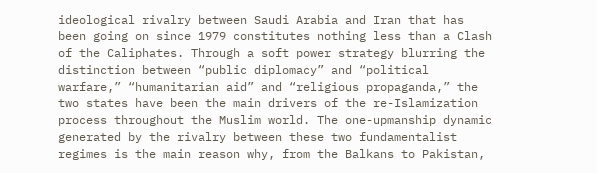ideological rivalry between Saudi Arabia and Iran that has been going on since 1979 constitutes nothing less than a Clash of the Caliphates. Through a soft power strategy blurring the distinction between “public diplomacy” and “political warfare,” “humanitarian aid” and “religious propaganda,” the two states have been the main drivers of the re-Islamization process throughout the Muslim world. The one-upmanship dynamic generated by the rivalry between these two fundamentalist regimes is the main reason why, from the Balkans to Pakistan,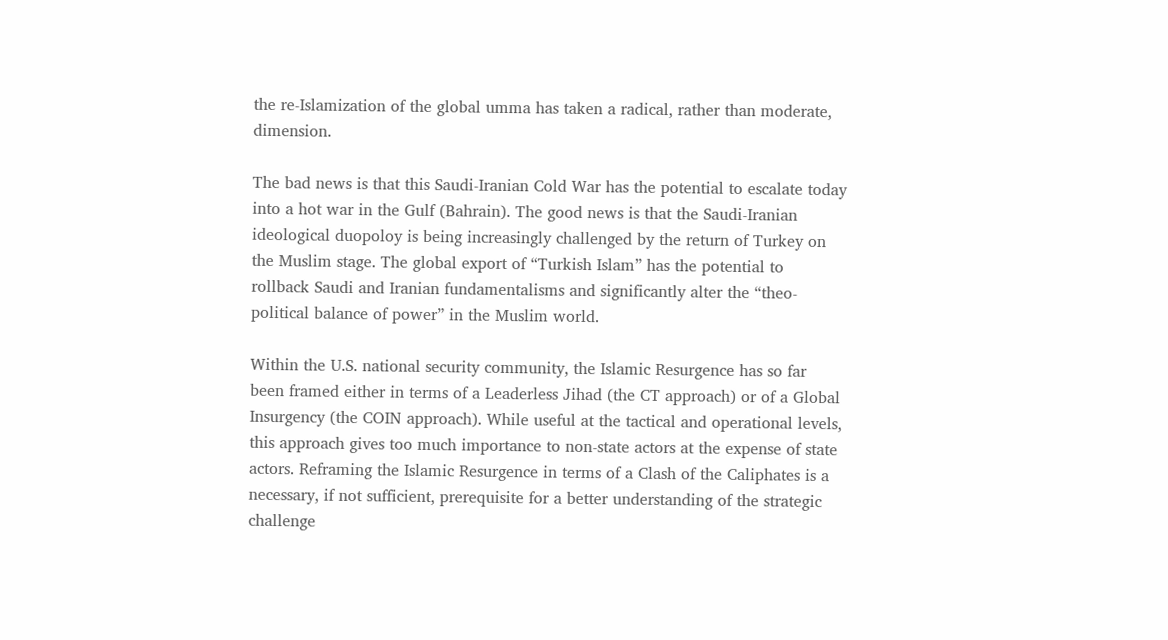the re-Islamization of the global umma has taken a radical, rather than moderate, dimension.

The bad news is that this Saudi-Iranian Cold War has the potential to escalate today into a hot war in the Gulf (Bahrain). The good news is that the Saudi-Iranian ideological duopoloy is being increasingly challenged by the return of Turkey on the Muslim stage. The global export of “Turkish Islam” has the potential to rollback Saudi and Iranian fundamentalisms and significantly alter the “theo-political balance of power” in the Muslim world.

Within the U.S. national security community, the Islamic Resurgence has so far been framed either in terms of a Leaderless Jihad (the CT approach) or of a Global Insurgency (the COIN approach). While useful at the tactical and operational levels, this approach gives too much importance to non-state actors at the expense of state actors. Reframing the Islamic Resurgence in terms of a Clash of the Caliphates is a necessary, if not sufficient, prerequisite for a better understanding of the strategic challenge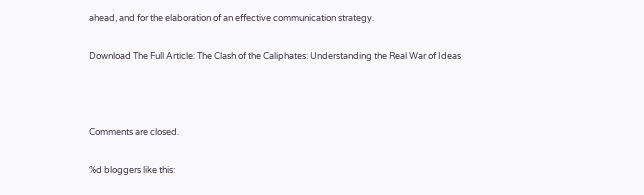ahead, and for the elaboration of an effective communication strategy.

Download The Full Article: The Clash of the Caliphates: Understanding the Real War of Ideas



Comments are closed.

%d bloggers like this: